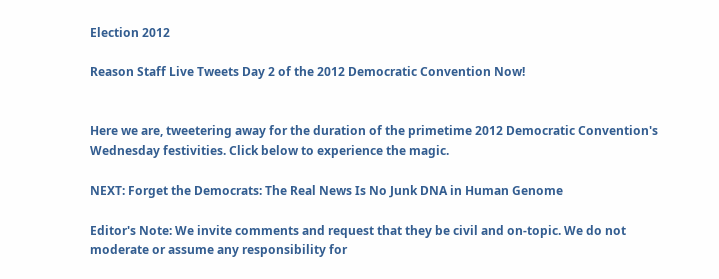Election 2012

Reason Staff Live Tweets Day 2 of the 2012 Democratic Convention Now!


Here we are, tweetering away for the duration of the primetime 2012 Democratic Convention's Wednesday festivities. Click below to experience the magic.

NEXT: Forget the Democrats: The Real News Is No Junk DNA in Human Genome

Editor's Note: We invite comments and request that they be civil and on-topic. We do not moderate or assume any responsibility for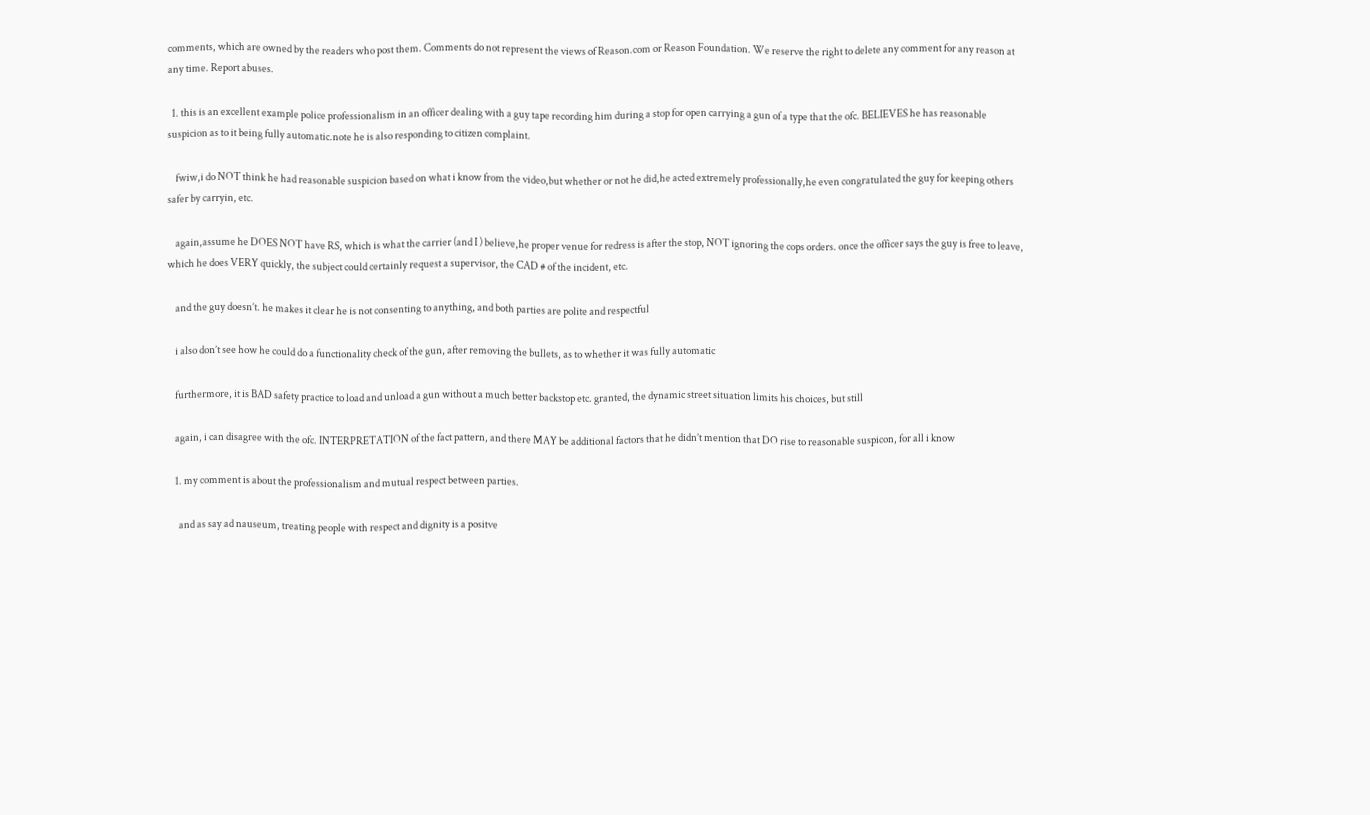comments, which are owned by the readers who post them. Comments do not represent the views of Reason.com or Reason Foundation. We reserve the right to delete any comment for any reason at any time. Report abuses.

  1. this is an excellent example police professionalism in an officer dealing with a guy tape recording him during a stop for open carrying a gun of a type that the ofc. BELIEVES he has reasonable suspicion as to it being fully automatic.note he is also responding to citizen complaint.

    fwiw,i do NOT think he had reasonable suspicion based on what i know from the video,but whether or not he did,he acted extremely professionally,he even congratulated the guy for keeping others safer by carryin, etc.

    again,assume he DOES NOT have RS, which is what the carrier (and I ) believe,he proper venue for redress is after the stop, NOT ignoring the cops orders. once the officer says the guy is free to leave, which he does VERY quickly, the subject could certainly request a supervisor, the CAD # of the incident, etc.

    and the guy doesn’t. he makes it clear he is not consenting to anything, and both parties are polite and respectful

    i also don’t see how he could do a functionality check of the gun, after removing the bullets, as to whether it was fully automatic

    furthermore, it is BAD safety practice to load and unload a gun without a much better backstop etc. granted, the dynamic street situation limits his choices, but still

    again, i can disagree with the ofc. INTERPRETATION of the fact pattern, and there MAY be additional factors that he didn’t mention that DO rise to reasonable suspicon, for all i know

    1. my comment is about the professionalism and mutual respect between parties.

      and as say ad nauseum, treating people with respect and dignity is a positve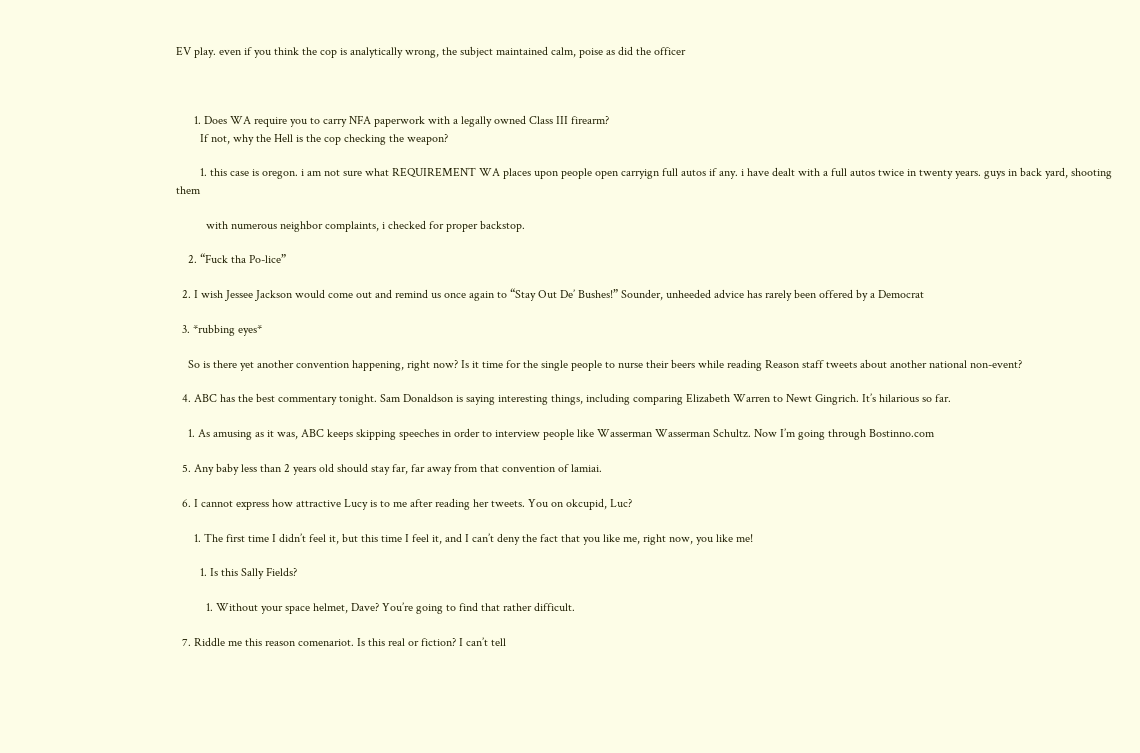EV play. even if you think the cop is analytically wrong, the subject maintained calm, poise as did the officer



      1. Does WA require you to carry NFA paperwork with a legally owned Class III firearm?
        If not, why the Hell is the cop checking the weapon?

        1. this case is oregon. i am not sure what REQUIREMENT WA places upon people open carryign full autos if any. i have dealt with a full autos twice in twenty years. guys in back yard, shooting them

          with numerous neighbor complaints, i checked for proper backstop.

    2. “Fuck tha Po-lice”

  2. I wish Jessee Jackson would come out and remind us once again to “Stay Out De’ Bushes!” Sounder, unheeded advice has rarely been offered by a Democrat

  3. *rubbing eyes*

    So is there yet another convention happening, right now? Is it time for the single people to nurse their beers while reading Reason staff tweets about another national non-event?

  4. ABC has the best commentary tonight. Sam Donaldson is saying interesting things, including comparing Elizabeth Warren to Newt Gingrich. It’s hilarious so far.

    1. As amusing as it was, ABC keeps skipping speeches in order to interview people like Wasserman Wasserman Schultz. Now I’m going through Bostinno.com

  5. Any baby less than 2 years old should stay far, far away from that convention of lamiai.

  6. I cannot express how attractive Lucy is to me after reading her tweets. You on okcupid, Luc?

      1. The first time I didn’t feel it, but this time I feel it, and I can’t deny the fact that you like me, right now, you like me!

        1. Is this Sally Fields?

          1. Without your space helmet, Dave? You’re going to find that rather difficult.

  7. Riddle me this reason comenariot. Is this real or fiction? I can’t tell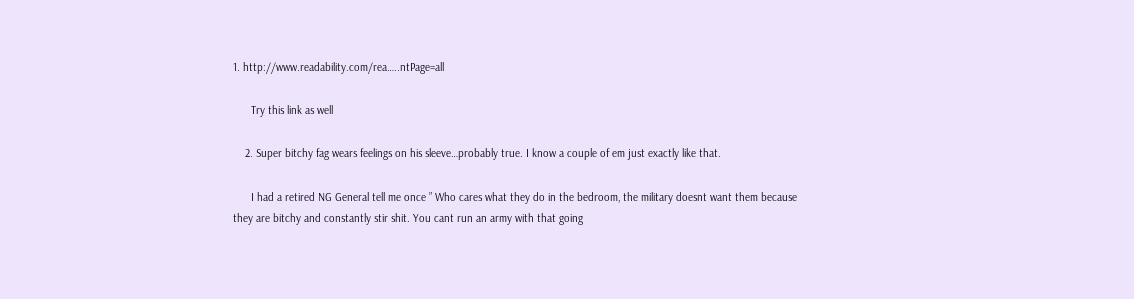1. http://www.readability.com/rea…..ntPage=all

      Try this link as well

    2. Super bitchy fag wears feelings on his sleeve…probably true. I know a couple of em just exactly like that.

      I had a retired NG General tell me once ” Who cares what they do in the bedroom, the military doesnt want them because they are bitchy and constantly stir shit. You cant run an army with that going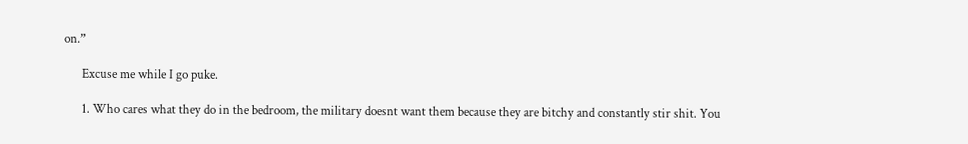on.”

      Excuse me while I go puke.

      1. Who cares what they do in the bedroom, the military doesnt want them because they are bitchy and constantly stir shit. You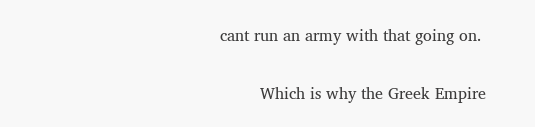cant run an army with that going on.

        Which is why the Greek Empire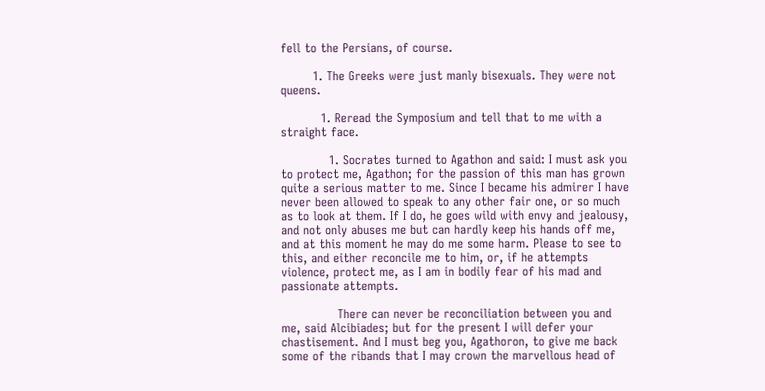fell to the Persians, of course.

        1. The Greeks were just manly bisexuals. They were not queens.

          1. Reread the Symposium and tell that to me with a straight face.

            1. Socrates turned to Agathon and said: I must ask you to protect me, Agathon; for the passion of this man has grown quite a serious matter to me. Since I became his admirer I have never been allowed to speak to any other fair one, or so much as to look at them. If I do, he goes wild with envy and jealousy, and not only abuses me but can hardly keep his hands off me, and at this moment he may do me some harm. Please to see to this, and either reconcile me to him, or, if he attempts violence, protect me, as I am in bodily fear of his mad and passionate attempts.

              There can never be reconciliation between you and me, said Alcibiades; but for the present I will defer your chastisement. And I must beg you, Agathoron, to give me back some of the ribands that I may crown the marvellous head of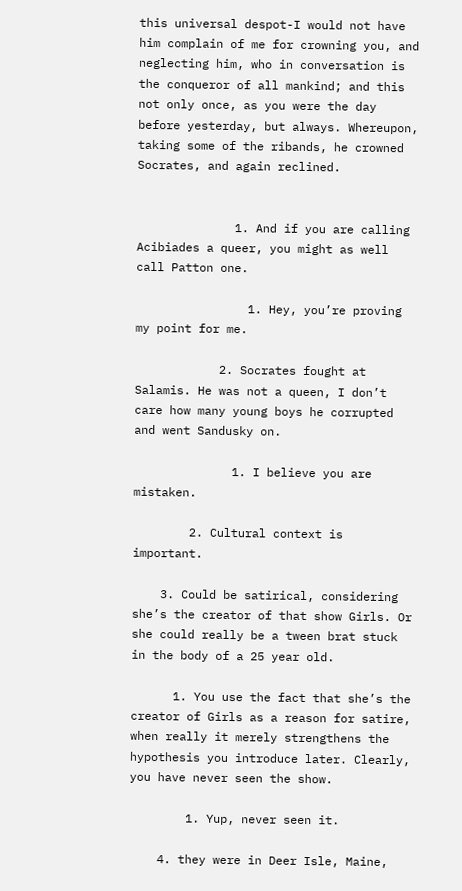this universal despot-I would not have him complain of me for crowning you, and neglecting him, who in conversation is the conqueror of all mankind; and this not only once, as you were the day before yesterday, but always. Whereupon, taking some of the ribands, he crowned Socrates, and again reclined.


              1. And if you are calling Acibiades a queer, you might as well call Patton one.

                1. Hey, you’re proving my point for me.

            2. Socrates fought at Salamis. He was not a queen, I don’t care how many young boys he corrupted and went Sandusky on.

              1. I believe you are mistaken.

        2. Cultural context is important.

    3. Could be satirical, considering she’s the creator of that show Girls. Or she could really be a tween brat stuck in the body of a 25 year old.

      1. You use the fact that she’s the creator of Girls as a reason for satire, when really it merely strengthens the hypothesis you introduce later. Clearly, you have never seen the show.

        1. Yup, never seen it.

    4. they were in Deer Isle, Maine,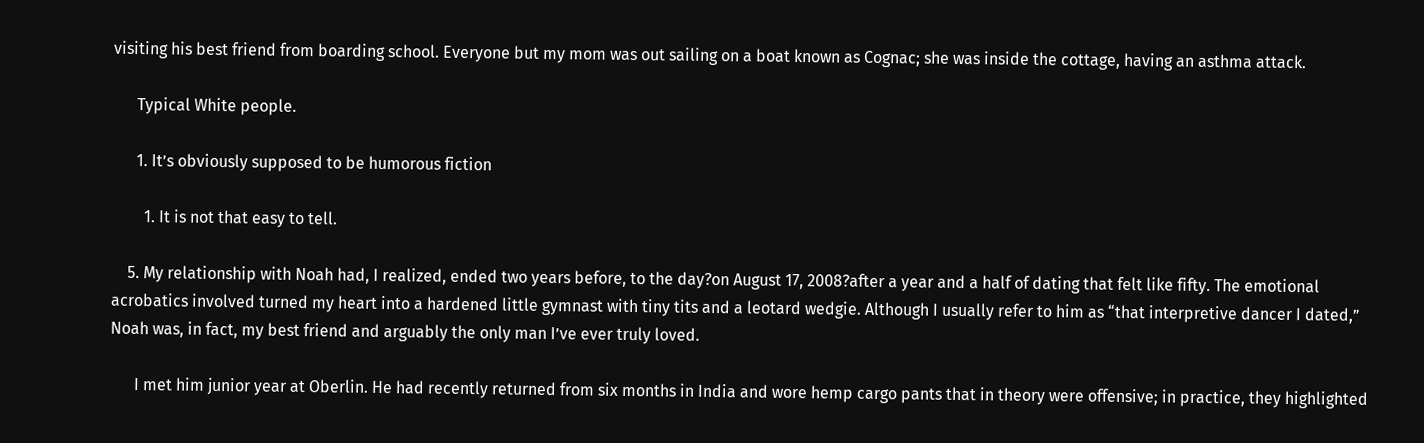visiting his best friend from boarding school. Everyone but my mom was out sailing on a boat known as Cognac; she was inside the cottage, having an asthma attack.

      Typical White people.

      1. It’s obviously supposed to be humorous fiction

        1. It is not that easy to tell.

    5. My relationship with Noah had, I realized, ended two years before, to the day?on August 17, 2008?after a year and a half of dating that felt like fifty. The emotional acrobatics involved turned my heart into a hardened little gymnast with tiny tits and a leotard wedgie. Although I usually refer to him as “that interpretive dancer I dated,” Noah was, in fact, my best friend and arguably the only man I’ve ever truly loved.

      I met him junior year at Oberlin. He had recently returned from six months in India and wore hemp cargo pants that in theory were offensive; in practice, they highlighted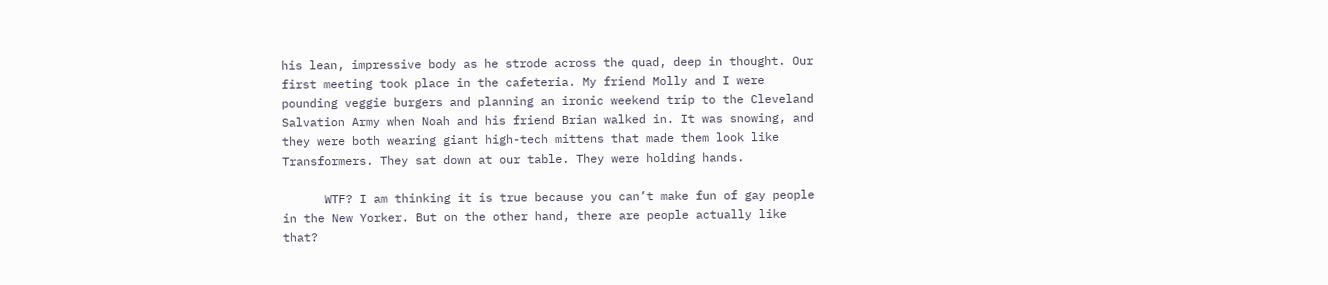his lean, impressive body as he strode across the quad, deep in thought. Our first meeting took place in the cafeteria. My friend Molly and I were pounding veggie burgers and planning an ironic weekend trip to the Cleveland Salvation Army when Noah and his friend Brian walked in. It was snowing, and they were both wearing giant high-tech mittens that made them look like Transformers. They sat down at our table. They were holding hands.

      WTF? I am thinking it is true because you can’t make fun of gay people in the New Yorker. But on the other hand, there are people actually like that?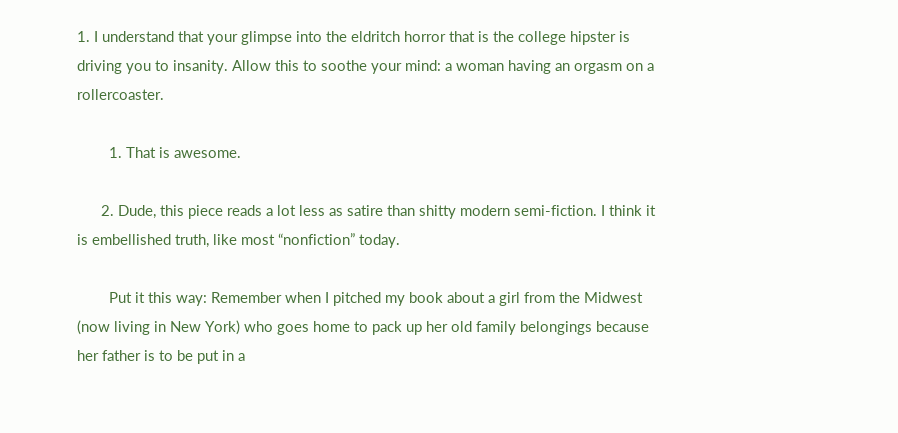1. I understand that your glimpse into the eldritch horror that is the college hipster is driving you to insanity. Allow this to soothe your mind: a woman having an orgasm on a rollercoaster.

        1. That is awesome.

      2. Dude, this piece reads a lot less as satire than shitty modern semi-fiction. I think it is embellished truth, like most “nonfiction” today.

        Put it this way: Remember when I pitched my book about a girl from the Midwest (now living in New York) who goes home to pack up her old family belongings because her father is to be put in a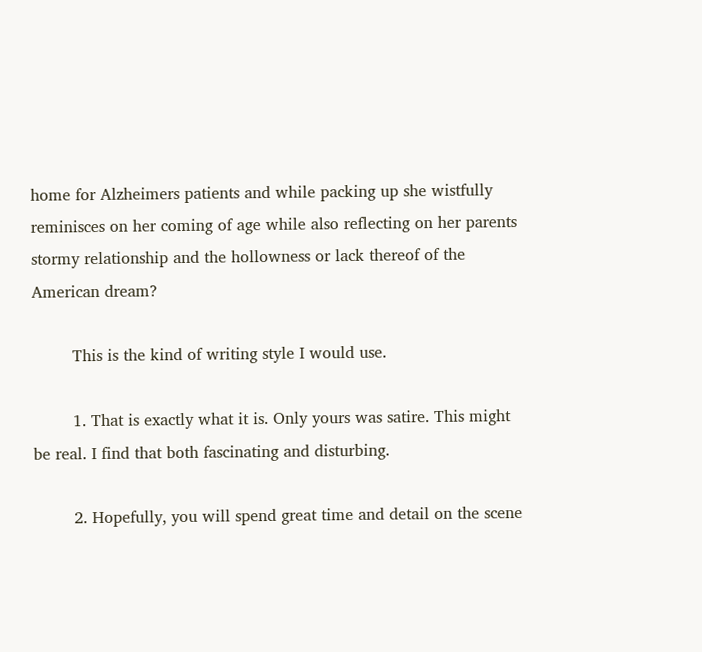home for Alzheimers patients and while packing up she wistfully reminisces on her coming of age while also reflecting on her parents stormy relationship and the hollowness or lack thereof of the American dream?

        This is the kind of writing style I would use.

        1. That is exactly what it is. Only yours was satire. This might be real. I find that both fascinating and disturbing.

        2. Hopefully, you will spend great time and detail on the scene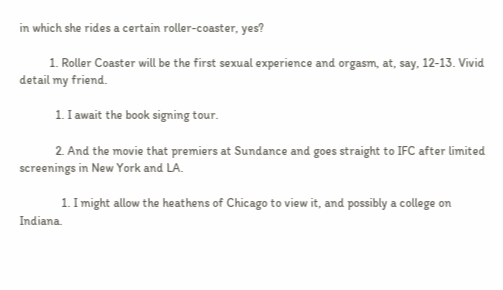in which she rides a certain roller-coaster, yes?

          1. Roller Coaster will be the first sexual experience and orgasm, at, say, 12-13. Vivid detail my friend.

            1. I await the book signing tour.

            2. And the movie that premiers at Sundance and goes straight to IFC after limited screenings in New York and LA.

              1. I might allow the heathens of Chicago to view it, and possibly a college on Indiana.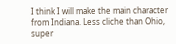I think I will make the main character from Indiana. Less cliche than Ohio, super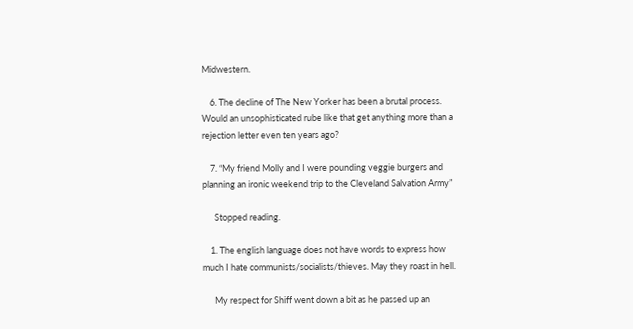Midwestern.

    6. The decline of The New Yorker has been a brutal process. Would an unsophisticated rube like that get anything more than a rejection letter even ten years ago?

    7. “My friend Molly and I were pounding veggie burgers and planning an ironic weekend trip to the Cleveland Salvation Army”

      Stopped reading.

    1. The english language does not have words to express how much I hate communists/socialists/thieves. May they roast in hell.

      My respect for Shiff went down a bit as he passed up an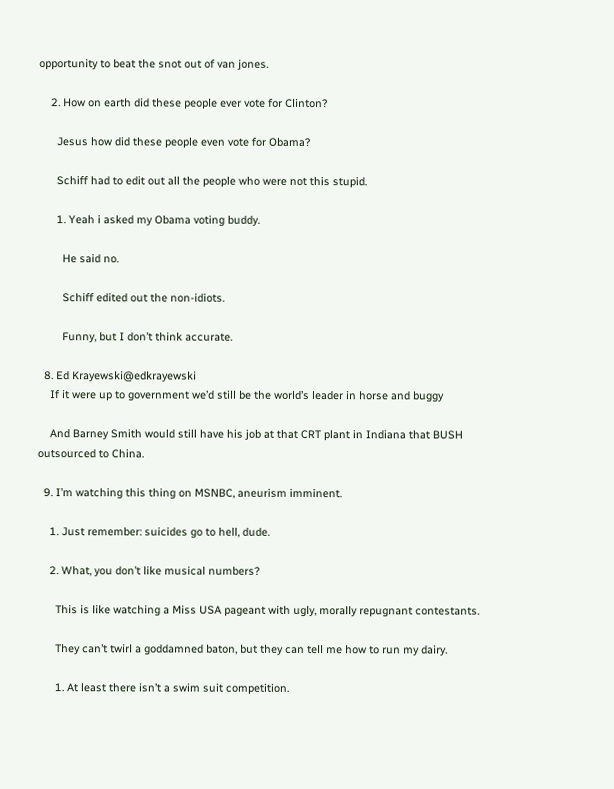opportunity to beat the snot out of van jones.

    2. How on earth did these people ever vote for Clinton?

      Jesus how did these people even vote for Obama?

      Schiff had to edit out all the people who were not this stupid.

      1. Yeah i asked my Obama voting buddy.

        He said no.

        Schiff edited out the non-idiots.

        Funny, but I don’t think accurate.

  8. Ed Krayewski@edkrayewski
    If it were up to government we’d still be the world’s leader in horse and buggy

    And Barney Smith would still have his job at that CRT plant in Indiana that BUSH outsourced to China.

  9. I’m watching this thing on MSNBC, aneurism imminent.

    1. Just remember: suicides go to hell, dude.

    2. What, you don’t like musical numbers?

      This is like watching a Miss USA pageant with ugly, morally repugnant contestants.

      They can’t twirl a goddamned baton, but they can tell me how to run my dairy.

      1. At least there isn’t a swim suit competition.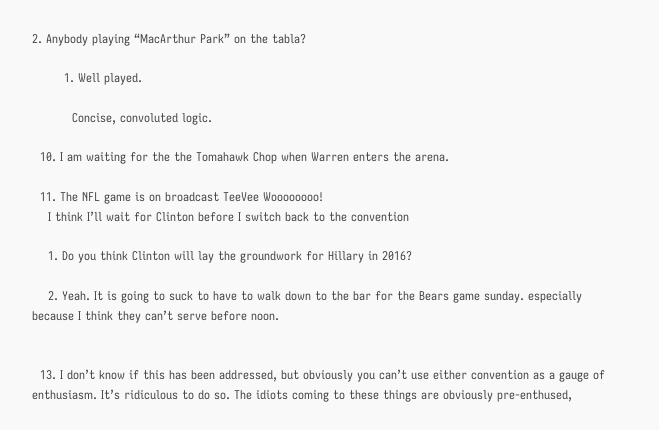2. Anybody playing “MacArthur Park” on the tabla?

        1. Well played.

          Concise, convoluted logic.

  10. I am waiting for the the Tomahawk Chop when Warren enters the arena.

  11. The NFL game is on broadcast TeeVee Woooooooo!
    I think I’ll wait for Clinton before I switch back to the convention

    1. Do you think Clinton will lay the groundwork for Hillary in 2016?

    2. Yeah. It is going to suck to have to walk down to the bar for the Bears game sunday. especially because I think they can’t serve before noon.


  13. I don’t know if this has been addressed, but obviously you can’t use either convention as a gauge of enthusiasm. It’s ridiculous to do so. The idiots coming to these things are obviously pre-enthused,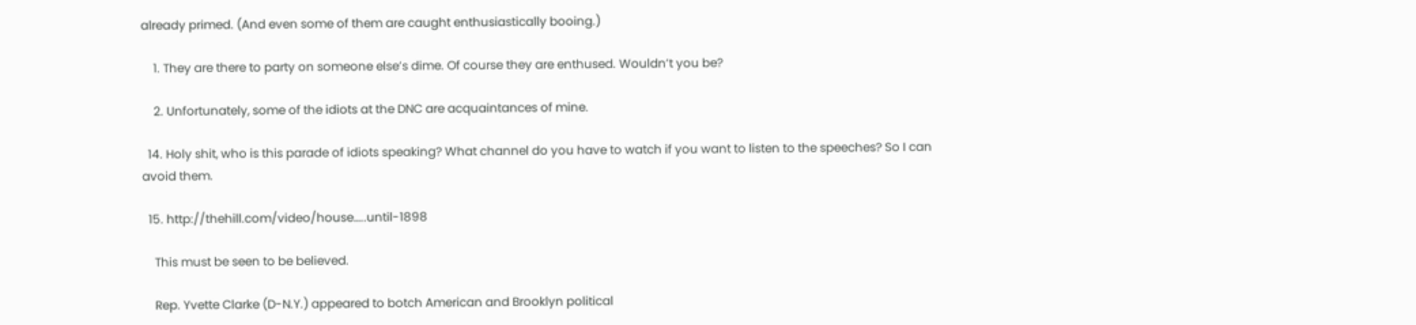already primed. (And even some of them are caught enthusiastically booing.)

    1. They are there to party on someone else’s dime. Of course they are enthused. Wouldn’t you be?

    2. Unfortunately, some of the idiots at the DNC are acquaintances of mine.

  14. Holy shit, who is this parade of idiots speaking? What channel do you have to watch if you want to listen to the speeches? So I can avoid them.

  15. http://thehill.com/video/house…..until-1898

    This must be seen to be believed.

    Rep. Yvette Clarke (D-N.Y.) appeared to botch American and Brooklyn political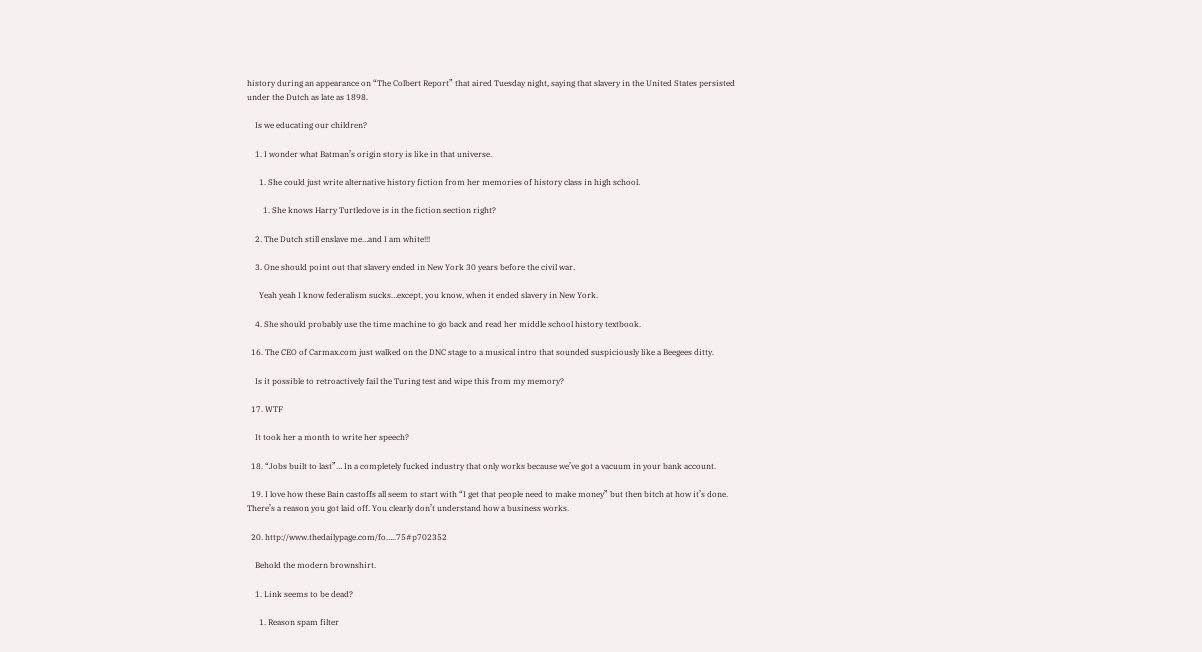history during an appearance on “The Colbert Report” that aired Tuesday night, saying that slavery in the United States persisted under the Dutch as late as 1898.

    Is we educating our children?

    1. I wonder what Batman’s origin story is like in that universe.

      1. She could just write alternative history fiction from her memories of history class in high school.

        1. She knows Harry Turtledove is in the fiction section right?

    2. The Dutch still enslave me…and I am white!!!

    3. One should point out that slavery ended in New York 30 years before the civil war.

      Yeah yeah I know federalism sucks…except, you know, when it ended slavery in New York.

    4. She should probably use the time machine to go back and read her middle school history textbook.

  16. The CEO of Carmax.com just walked on the DNC stage to a musical intro that sounded suspiciously like a Beegees ditty.

    Is it possible to retroactively fail the Turing test and wipe this from my memory?

  17. WTF

    It took her a month to write her speech?

  18. “Jobs built to last”… In a completely fucked industry that only works because we’ve got a vacuum in your bank account.

  19. I love how these Bain castoffs all seem to start with “I get that people need to make money” but then bitch at how it’s done. There’s a reason you got laid off. You clearly don’t understand how a business works.

  20. http://www.thedailypage.com/fo…..75#p702352

    Behold the modern brownshirt.

    1. Link seems to be dead?

      1. Reason spam filter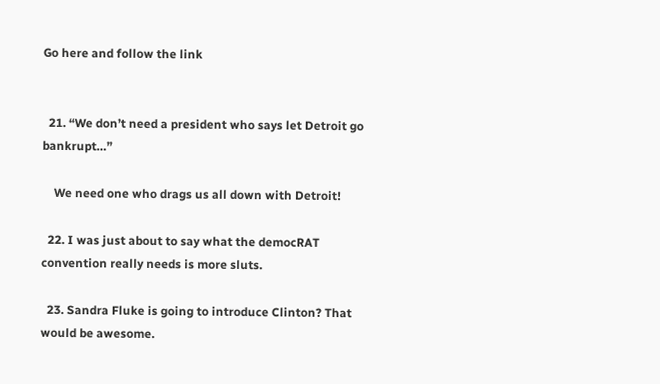Go here and follow the link


  21. “We don’t need a president who says let Detroit go bankrupt…”

    We need one who drags us all down with Detroit!

  22. I was just about to say what the democRAT convention really needs is more sluts.

  23. Sandra Fluke is going to introduce Clinton? That would be awesome.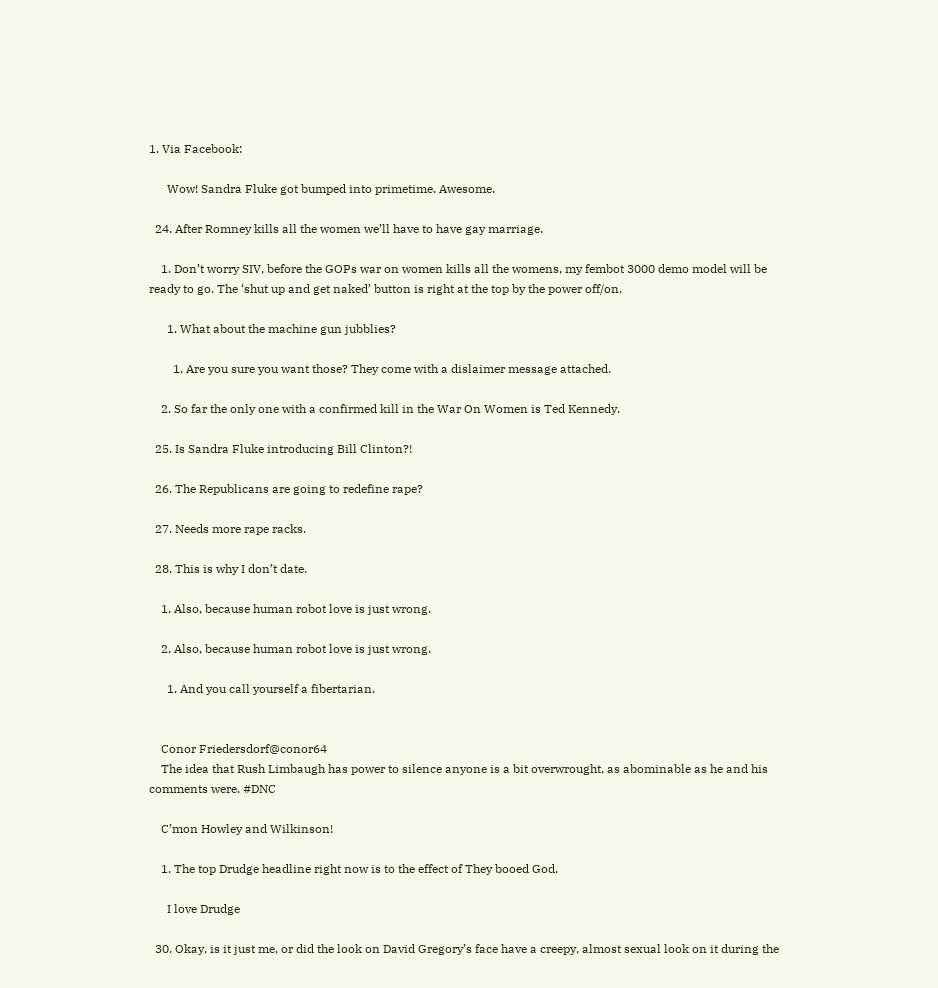1. Via Facebook:

      Wow! Sandra Fluke got bumped into primetime. Awesome.

  24. After Romney kills all the women we’ll have to have gay marriage.

    1. Don’t worry SIV, before the GOPs war on women kills all the womens, my fembot 3000 demo model will be ready to go. The ‘shut up and get naked’ button is right at the top by the power off/on.

      1. What about the machine gun jubblies?

        1. Are you sure you want those? They come with a dislaimer message attached.

    2. So far the only one with a confirmed kill in the War On Women is Ted Kennedy.

  25. Is Sandra Fluke introducing Bill Clinton?!

  26. The Republicans are going to redefine rape?

  27. Needs more rape racks.

  28. This is why I don’t date.

    1. Also, because human robot love is just wrong.

    2. Also, because human robot love is just wrong.

      1. And you call yourself a fibertarian.


    Conor Friedersdorf@conor64
    The idea that Rush Limbaugh has power to silence anyone is a bit overwrought, as abominable as he and his comments were. #DNC

    C’mon Howley and Wilkinson!

    1. The top Drudge headline right now is to the effect of They booed God.

      I love Drudge

  30. Okay, is it just me, or did the look on David Gregory’s face have a creepy, almost sexual look on it during the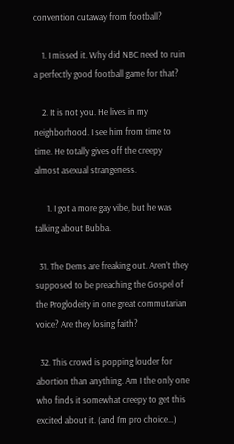convention cutaway from football?

    1. I missed it. Why did NBC need to ruin a perfectly good football game for that?

    2. It is not you. He lives in my neighborhood. I see him from time to time. He totally gives off the creepy almost asexual strangeness.

      1. I got a more gay vibe, but he was talking about Bubba.

  31. The Dems are freaking out. Aren’t they supposed to be preaching the Gospel of the Proglodeity in one great commutarian voice? Are they losing faith?

  32. This crowd is popping louder for abortion than anything. Am I the only one who finds it somewhat creepy to get this excited about it. (and I’m pro choice…)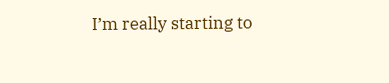I’m really starting to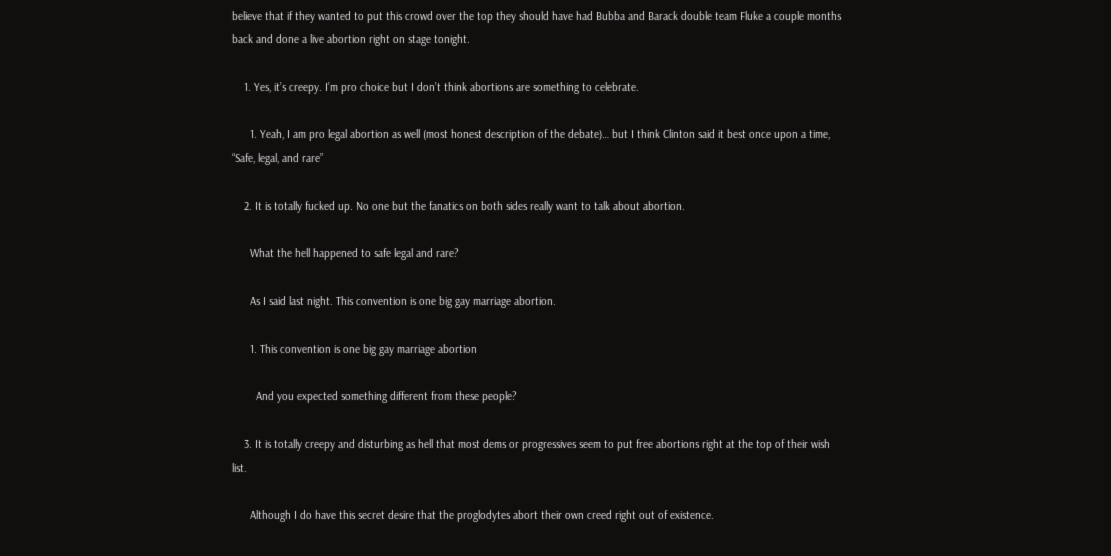believe that if they wanted to put this crowd over the top they should have had Bubba and Barack double team Fluke a couple months back and done a live abortion right on stage tonight.

    1. Yes, it’s creepy. I’m pro choice but I don’t think abortions are something to celebrate.

      1. Yeah, I am pro legal abortion as well (most honest description of the debate)… but I think Clinton said it best once upon a time, “Safe, legal, and rare”

    2. It is totally fucked up. No one but the fanatics on both sides really want to talk about abortion.

      What the hell happened to safe legal and rare?

      As I said last night. This convention is one big gay marriage abortion.

      1. This convention is one big gay marriage abortion

        And you expected something different from these people?

    3. It is totally creepy and disturbing as hell that most dems or progressives seem to put free abortions right at the top of their wish list.

      Although I do have this secret desire that the proglodytes abort their own creed right out of existence.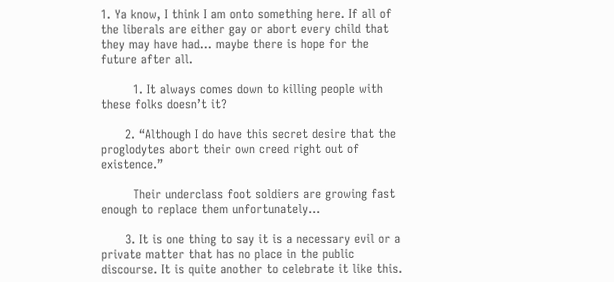1. Ya know, I think I am onto something here. If all of the liberals are either gay or abort every child that they may have had… maybe there is hope for the future after all.

        1. It always comes down to killing people with these folks doesn’t it?

      2. “Although I do have this secret desire that the proglodytes abort their own creed right out of existence.”

        Their underclass foot soldiers are growing fast enough to replace them unfortunately…

      3. It is one thing to say it is a necessary evil or a private matter that has no place in the public discourse. It is quite another to celebrate it like this.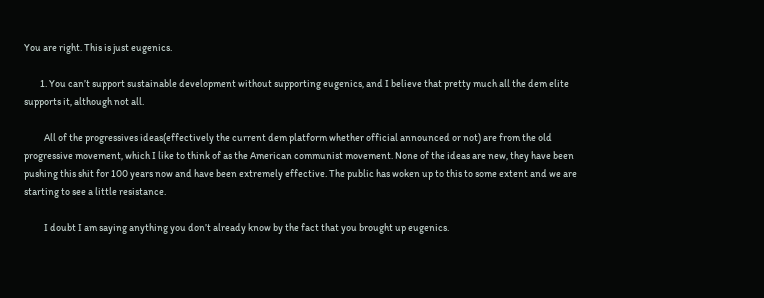You are right. This is just eugenics.

        1. You can’t support sustainable development without supporting eugenics, and I believe that pretty much all the dem elite supports it, although not all.

          All of the progressives ideas(effectively the current dem platform whether official announced or not) are from the old progressive movement, which I like to think of as the American communist movement. None of the ideas are new, they have been pushing this shit for 100 years now and have been extremely effective. The public has woken up to this to some extent and we are starting to see a little resistance.

          I doubt I am saying anything you don’t already know by the fact that you brought up eugenics.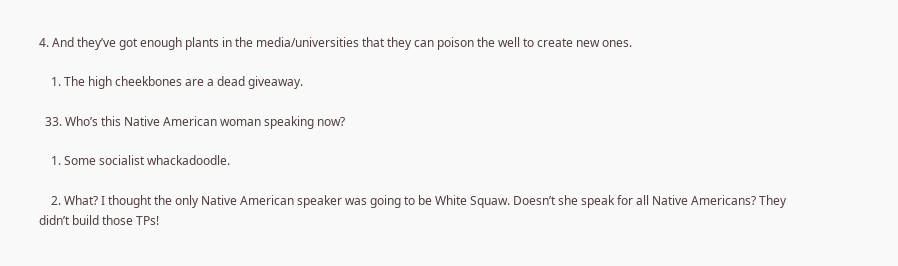4. And they’ve got enough plants in the media/universities that they can poison the well to create new ones.

    1. The high cheekbones are a dead giveaway.

  33. Who’s this Native American woman speaking now?

    1. Some socialist whackadoodle.

    2. What? I thought the only Native American speaker was going to be White Squaw. Doesn’t she speak for all Native Americans? They didn’t build those TPs!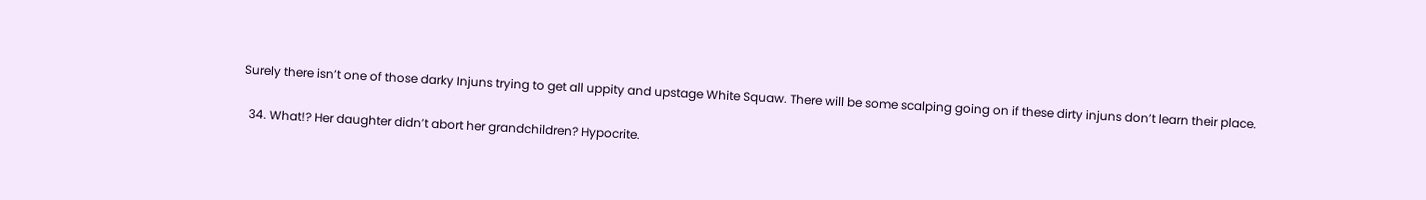Surely there isn’t one of those darky Injuns trying to get all uppity and upstage White Squaw. There will be some scalping going on if these dirty injuns don’t learn their place.

  34. What!? Her daughter didn’t abort her grandchildren? Hypocrite.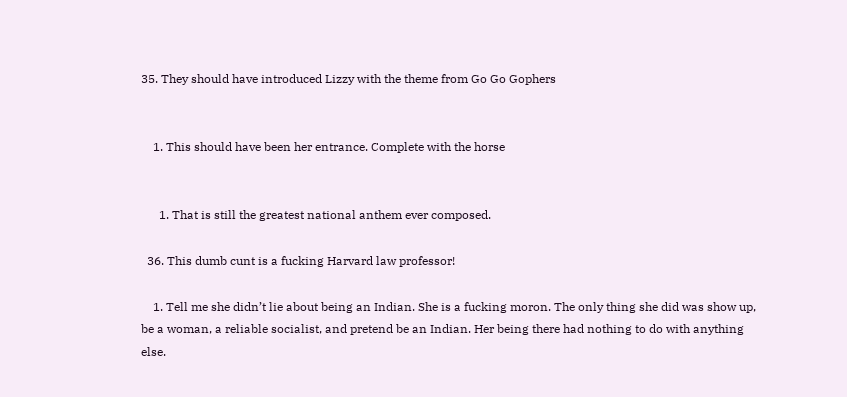35. They should have introduced Lizzy with the theme from Go Go Gophers


    1. This should have been her entrance. Complete with the horse


      1. That is still the greatest national anthem ever composed.

  36. This dumb cunt is a fucking Harvard law professor!

    1. Tell me she didn’t lie about being an Indian. She is a fucking moron. The only thing she did was show up, be a woman, a reliable socialist, and pretend be an Indian. Her being there had nothing to do with anything else.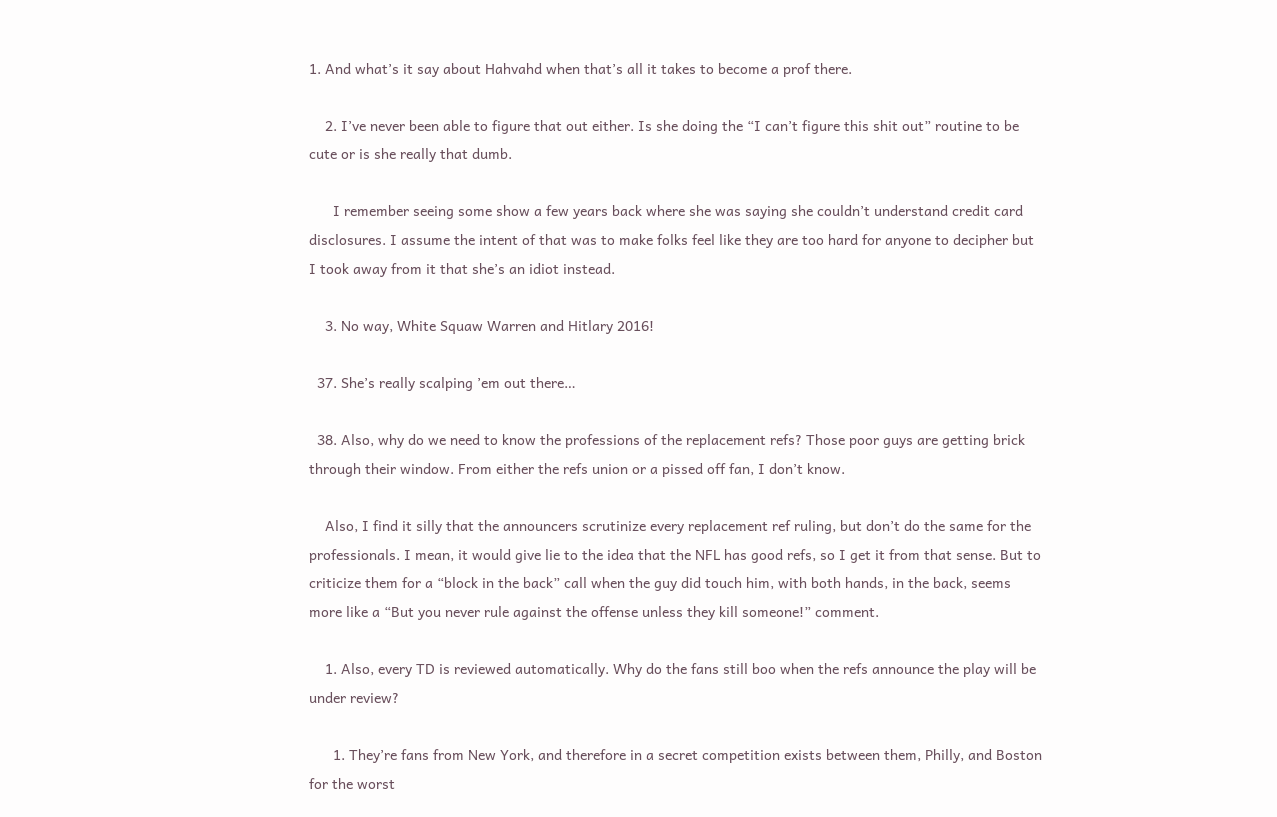1. And what’s it say about Hahvahd when that’s all it takes to become a prof there.

    2. I’ve never been able to figure that out either. Is she doing the “I can’t figure this shit out” routine to be cute or is she really that dumb.

      I remember seeing some show a few years back where she was saying she couldn’t understand credit card disclosures. I assume the intent of that was to make folks feel like they are too hard for anyone to decipher but I took away from it that she’s an idiot instead.

    3. No way, White Squaw Warren and Hitlary 2016!

  37. She’s really scalping ’em out there…

  38. Also, why do we need to know the professions of the replacement refs? Those poor guys are getting brick through their window. From either the refs union or a pissed off fan, I don’t know.

    Also, I find it silly that the announcers scrutinize every replacement ref ruling, but don’t do the same for the professionals. I mean, it would give lie to the idea that the NFL has good refs, so I get it from that sense. But to criticize them for a “block in the back” call when the guy did touch him, with both hands, in the back, seems more like a “But you never rule against the offense unless they kill someone!” comment.

    1. Also, every TD is reviewed automatically. Why do the fans still boo when the refs announce the play will be under review?

      1. They’re fans from New York, and therefore in a secret competition exists between them, Philly, and Boston for the worst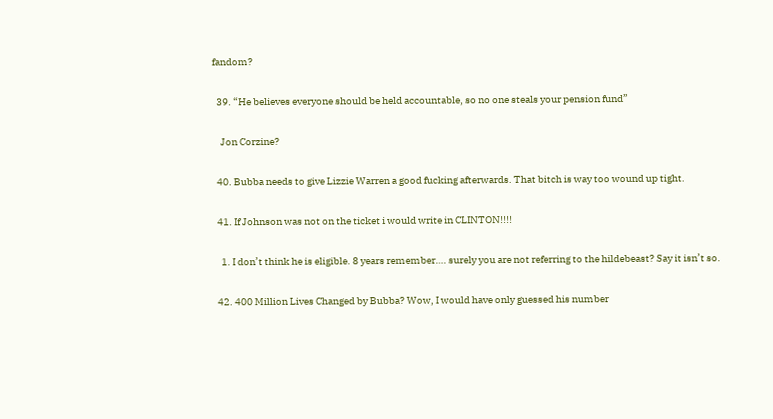fandom?

  39. “He believes everyone should be held accountable, so no one steals your pension fund”

    Jon Corzine?

  40. Bubba needs to give Lizzie Warren a good fucking afterwards. That bitch is way too wound up tight.

  41. If Johnson was not on the ticket i would write in CLINTON!!!!

    1. I don’t think he is eligible. 8 years remember…. surely you are not referring to the hildebeast? Say it isn’t so.

  42. 400 Million Lives Changed by Bubba? Wow, I would have only guessed his number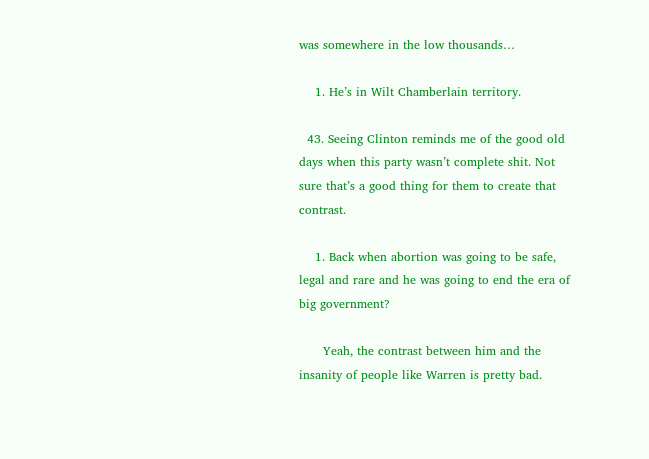was somewhere in the low thousands…

    1. He’s in Wilt Chamberlain territory.

  43. Seeing Clinton reminds me of the good old days when this party wasn’t complete shit. Not sure that’s a good thing for them to create that contrast.

    1. Back when abortion was going to be safe, legal and rare and he was going to end the era of big government?

      Yeah, the contrast between him and the insanity of people like Warren is pretty bad.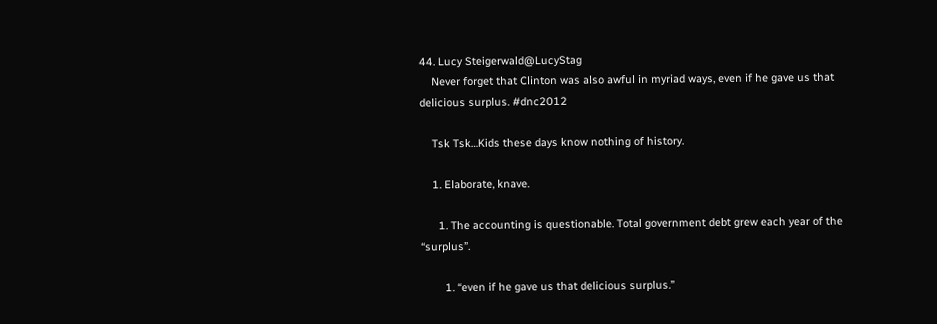44. Lucy Steigerwald@LucyStag
    Never forget that Clinton was also awful in myriad ways, even if he gave us that delicious surplus. #dnc2012

    Tsk Tsk…Kids these days know nothing of history.

    1. Elaborate, knave.

      1. The accounting is questionable. Total government debt grew each year of the “surplus”.

        1. “even if he gave us that delicious surplus.”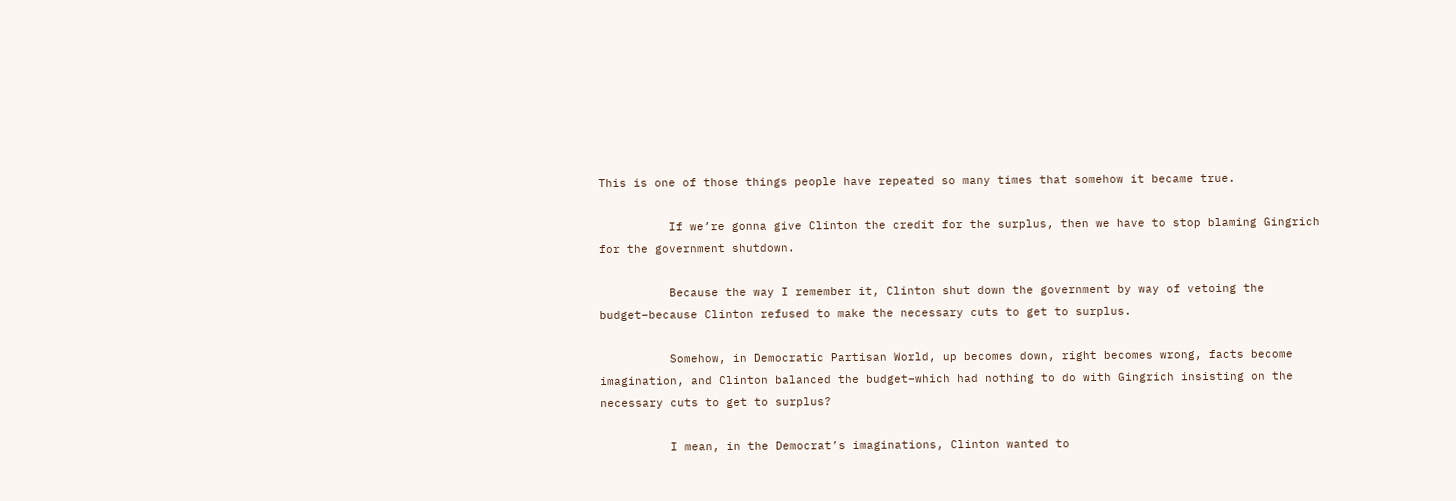This is one of those things people have repeated so many times that somehow it became true.

          If we’re gonna give Clinton the credit for the surplus, then we have to stop blaming Gingrich for the government shutdown.

          Because the way I remember it, Clinton shut down the government by way of vetoing the budget–because Clinton refused to make the necessary cuts to get to surplus.

          Somehow, in Democratic Partisan World, up becomes down, right becomes wrong, facts become imagination, and Clinton balanced the budget–which had nothing to do with Gingrich insisting on the necessary cuts to get to surplus?

          I mean, in the Democrat’s imaginations, Clinton wanted to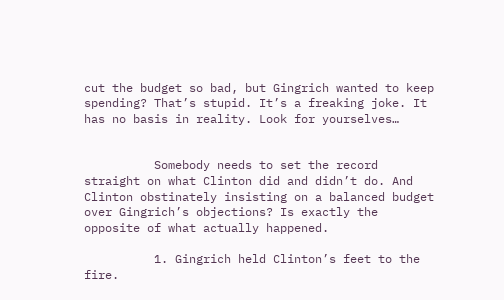cut the budget so bad, but Gingrich wanted to keep spending? That’s stupid. It’s a freaking joke. It has no basis in reality. Look for yourselves…


          Somebody needs to set the record straight on what Clinton did and didn’t do. And Clinton obstinately insisting on a balanced budget over Gingrich’s objections? Is exactly the opposite of what actually happened.

          1. Gingrich held Clinton’s feet to the fire.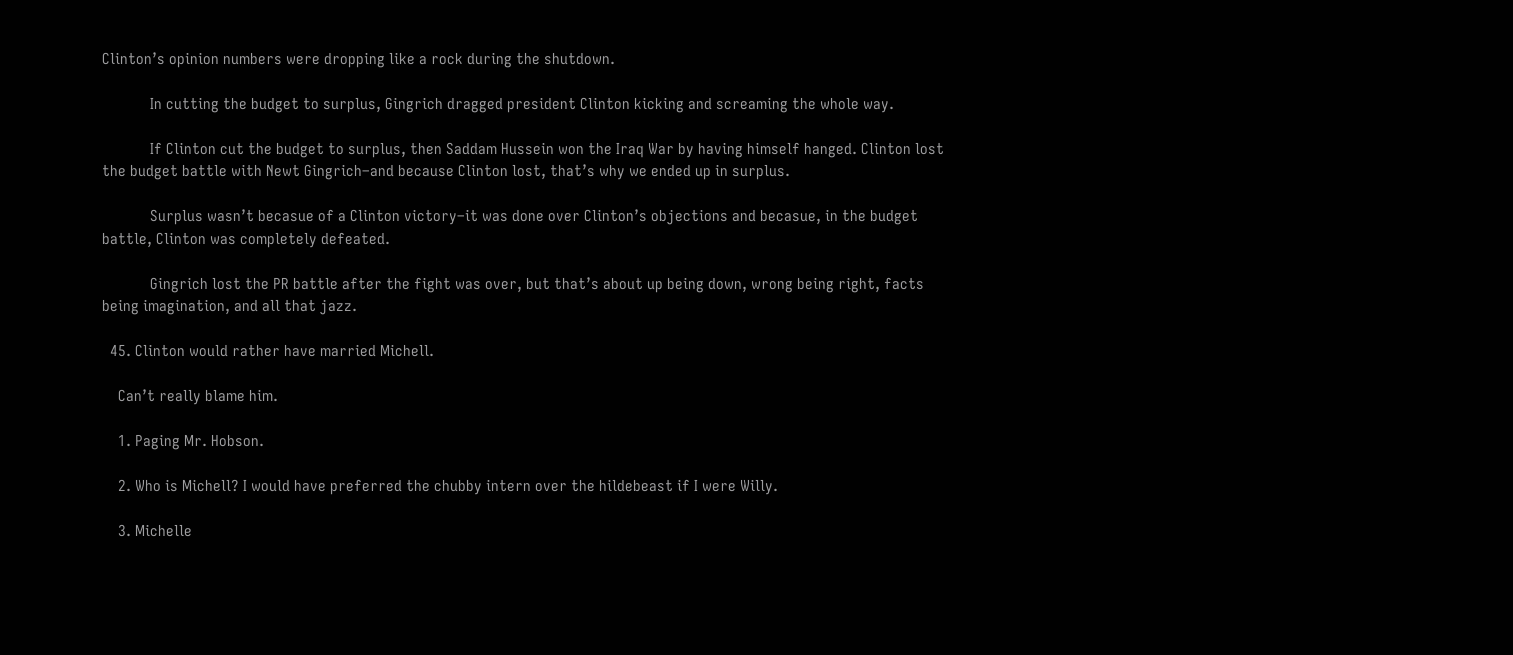Clinton’s opinion numbers were dropping like a rock during the shutdown.

            In cutting the budget to surplus, Gingrich dragged president Clinton kicking and screaming the whole way.

            If Clinton cut the budget to surplus, then Saddam Hussein won the Iraq War by having himself hanged. Clinton lost the budget battle with Newt Gingrich–and because Clinton lost, that’s why we ended up in surplus.

            Surplus wasn’t becasue of a Clinton victory–it was done over Clinton’s objections and becasue, in the budget battle, Clinton was completely defeated.

            Gingrich lost the PR battle after the fight was over, but that’s about up being down, wrong being right, facts being imagination, and all that jazz.

  45. Clinton would rather have married Michell.

    Can’t really blame him.

    1. Paging Mr. Hobson.

    2. Who is Michell? I would have preferred the chubby intern over the hildebeast if I were Willy.

    3. Michelle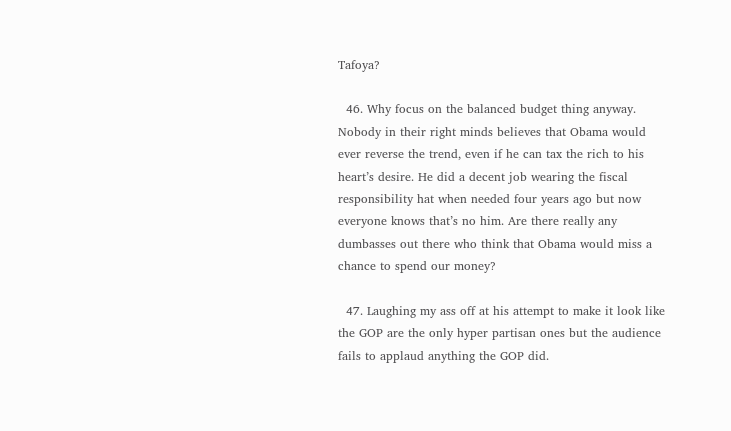Tafoya?

  46. Why focus on the balanced budget thing anyway. Nobody in their right minds believes that Obama would ever reverse the trend, even if he can tax the rich to his heart’s desire. He did a decent job wearing the fiscal responsibility hat when needed four years ago but now everyone knows that’s no him. Are there really any dumbasses out there who think that Obama would miss a chance to spend our money?

  47. Laughing my ass off at his attempt to make it look like the GOP are the only hyper partisan ones but the audience fails to applaud anything the GOP did.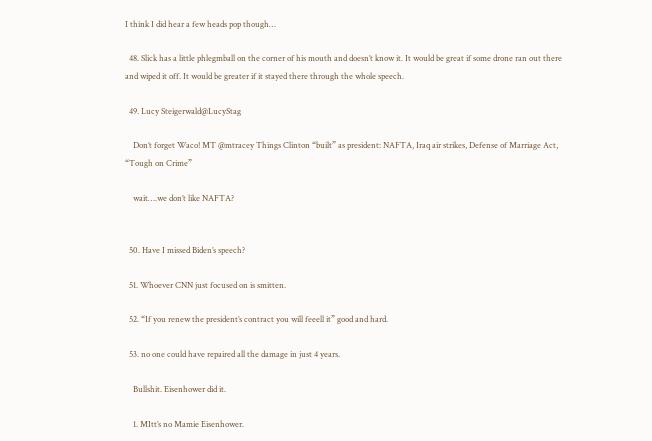I think I did hear a few heads pop though…

  48. Slick has a little phlegmball on the corner of his mouth and doesn’t know it. It would be great if some drone ran out there and wiped it off. It would be greater if it stayed there through the whole speech.

  49. Lucy Steigerwald@LucyStag

    Don’t forget Waco! MT @mtracey Things Clinton “built” as president: NAFTA, Iraq air strikes, Defense of Marriage Act, “Tough on Crime”

    wait….we don’t like NAFTA?


  50. Have I missed Biden’s speech?

  51. Whoever CNN just focused on is smitten.

  52. “If you renew the president’s contract you will feeell it” good and hard.

  53. no one could have repaired all the damage in just 4 years.

    Bullshit. Eisenhower did it.

    1. MItt’s no Mamie Eisenhower.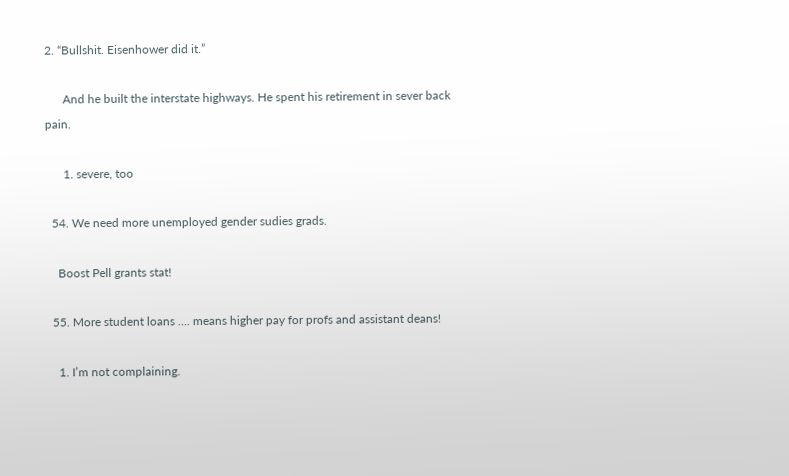2. “Bullshit. Eisenhower did it.”

      And he built the interstate highways. He spent his retirement in sever back pain.

      1. severe, too

  54. We need more unemployed gender sudies grads.

    Boost Pell grants stat!

  55. More student loans …. means higher pay for profs and assistant deans!

    1. I’m not complaining.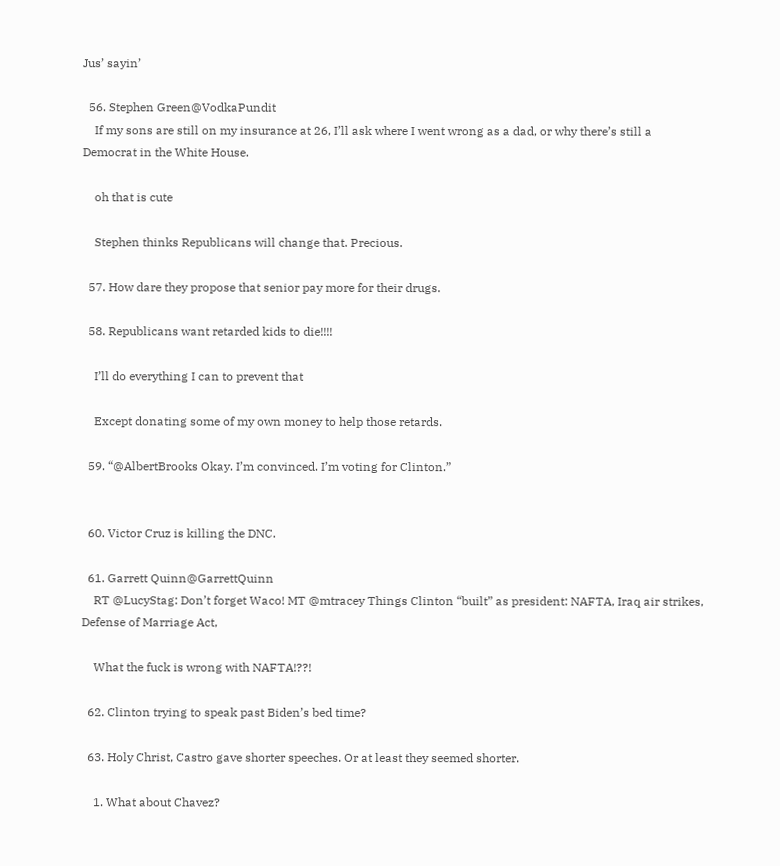Jus’ sayin’

  56. Stephen Green@VodkaPundit
    If my sons are still on my insurance at 26, I’ll ask where I went wrong as a dad, or why there’s still a Democrat in the White House.

    oh that is cute

    Stephen thinks Republicans will change that. Precious.

  57. How dare they propose that senior pay more for their drugs.

  58. Republicans want retarded kids to die!!!!

    I’ll do everything I can to prevent that

    Except donating some of my own money to help those retards.

  59. “@AlbertBrooks Okay. I’m convinced. I’m voting for Clinton.”


  60. Victor Cruz is killing the DNC.

  61. Garrett Quinn@GarrettQuinn
    RT @LucyStag: Don’t forget Waco! MT @mtracey Things Clinton “built” as president: NAFTA, Iraq air strikes, Defense of Marriage Act,

    What the fuck is wrong with NAFTA!??!

  62. Clinton trying to speak past Biden’s bed time?

  63. Holy Christ, Castro gave shorter speeches. Or at least they seemed shorter.

    1. What about Chavez?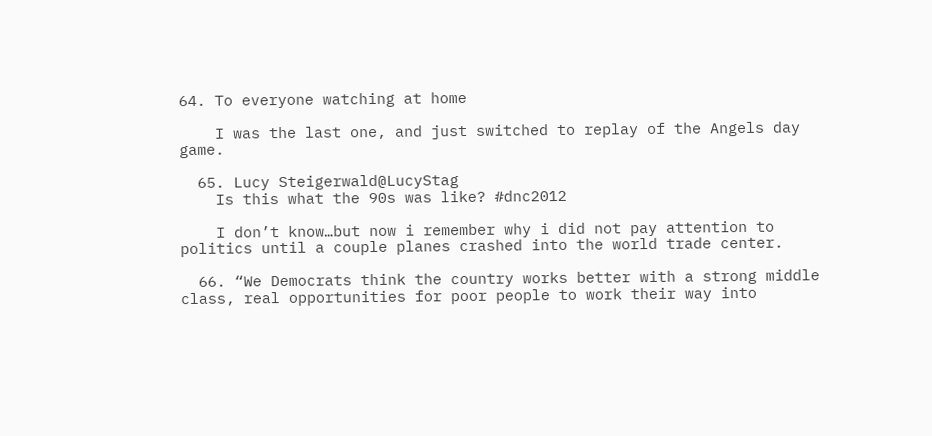64. To everyone watching at home

    I was the last one, and just switched to replay of the Angels day game.

  65. Lucy Steigerwald@LucyStag
    Is this what the 90s was like? #dnc2012

    I don’t know…but now i remember why i did not pay attention to politics until a couple planes crashed into the world trade center.

  66. “We Democrats think the country works better with a strong middle class, real opportunities for poor people to work their way into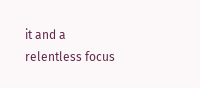it and a relentless focus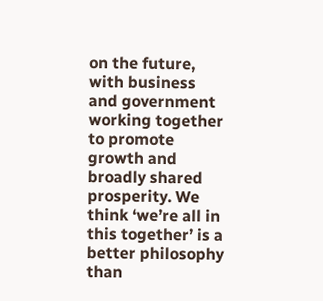on the future, with business and government working together to promote growth and broadly shared prosperity. We think ‘we’re all in this together’ is a better philosophy than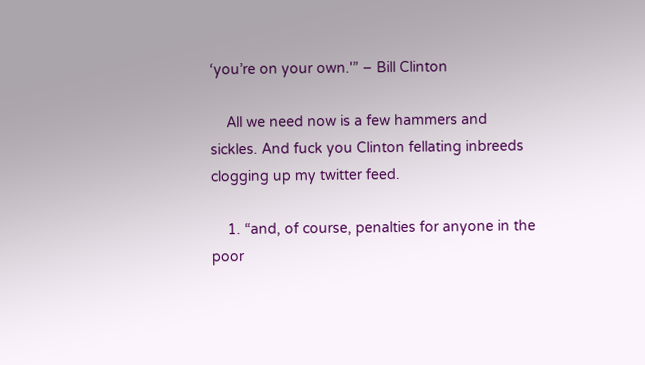‘you’re on your own.'” – Bill Clinton

    All we need now is a few hammers and sickles. And fuck you Clinton fellating inbreeds clogging up my twitter feed.

    1. “and, of course, penalties for anyone in the poor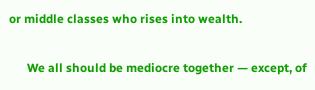or middle classes who rises into wealth.

      We all should be mediocre together — except, of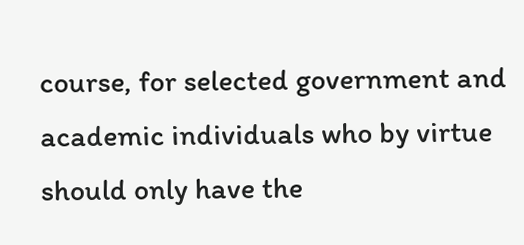course, for selected government and academic individuals who by virtue should only have the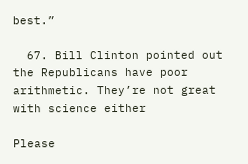best.”

  67. Bill Clinton pointed out the Republicans have poor arithmetic. They’re not great with science either

Please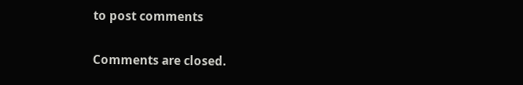to post comments

Comments are closed.